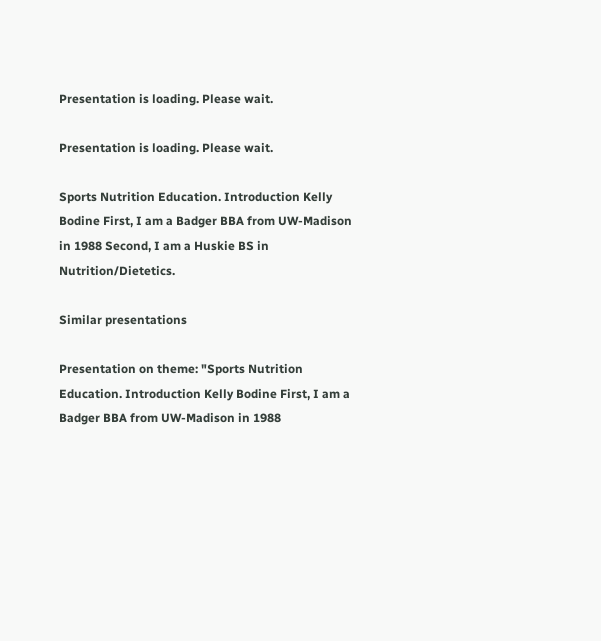Presentation is loading. Please wait.

Presentation is loading. Please wait.

Sports Nutrition Education. Introduction Kelly Bodine First, I am a Badger BBA from UW-Madison in 1988 Second, I am a Huskie BS in Nutrition/Dietetics.

Similar presentations

Presentation on theme: "Sports Nutrition Education. Introduction Kelly Bodine First, I am a Badger BBA from UW-Madison in 1988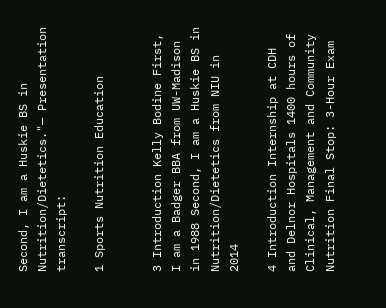Second, I am a Huskie BS in Nutrition/Dietetics."— Presentation transcript:

1 Sports Nutrition Education


3 Introduction Kelly Bodine First, I am a Badger BBA from UW-Madison in 1988 Second, I am a Huskie BS in Nutrition/Dietetics from NIU in 2014

4 Introduction Internship at CDH and Delnor Hospitals 1400 hours of Clinical, Management and Community Nutrition Final Stop: 3-Hour Exam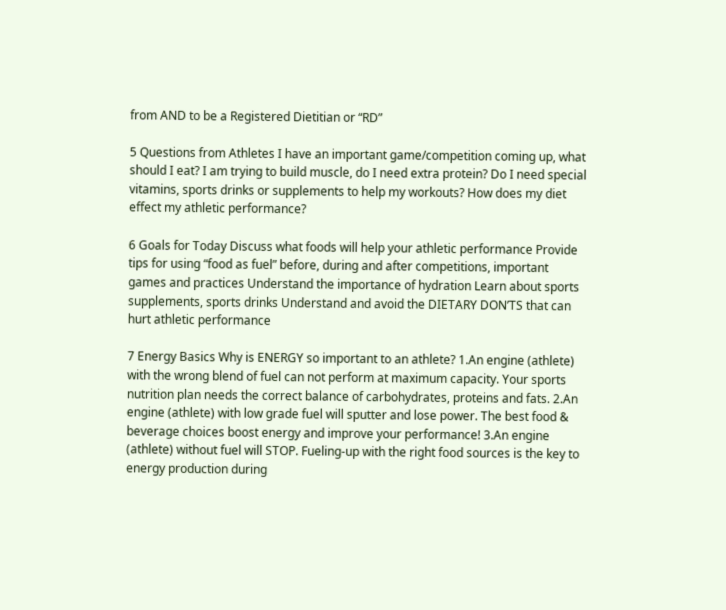from AND to be a Registered Dietitian or “RD”

5 Questions from Athletes I have an important game/competition coming up, what should I eat? I am trying to build muscle, do I need extra protein? Do I need special vitamins, sports drinks or supplements to help my workouts? How does my diet effect my athletic performance?

6 Goals for Today Discuss what foods will help your athletic performance Provide tips for using “food as fuel” before, during and after competitions, important games and practices Understand the importance of hydration Learn about sports supplements, sports drinks Understand and avoid the DIETARY DON’TS that can hurt athletic performance

7 Energy Basics Why is ENERGY so important to an athlete? 1.An engine (athlete) with the wrong blend of fuel can not perform at maximum capacity. Your sports nutrition plan needs the correct balance of carbohydrates, proteins and fats. 2.An engine (athlete) with low grade fuel will sputter and lose power. The best food & beverage choices boost energy and improve your performance! 3.An engine (athlete) without fuel will STOP. Fueling-up with the right food sources is the key to energy production during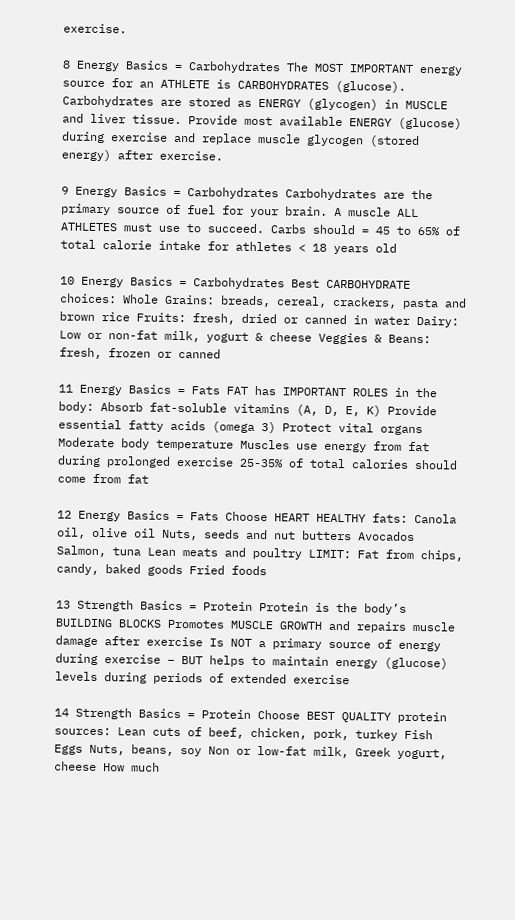exercise.

8 Energy Basics = Carbohydrates The MOST IMPORTANT energy source for an ATHLETE is CARBOHYDRATES (glucose). Carbohydrates are stored as ENERGY (glycogen) in MUSCLE and liver tissue. Provide most available ENERGY (glucose) during exercise and replace muscle glycogen (stored energy) after exercise.

9 Energy Basics = Carbohydrates Carbohydrates are the primary source of fuel for your brain. A muscle ALL ATHLETES must use to succeed. Carbs should = 45 to 65% of total calorie intake for athletes < 18 years old

10 Energy Basics = Carbohydrates Best CARBOHYDRATE choices: Whole Grains: breads, cereal, crackers, pasta and brown rice Fruits: fresh, dried or canned in water Dairy: Low or non-fat milk, yogurt & cheese Veggies & Beans: fresh, frozen or canned

11 Energy Basics = Fats FAT has IMPORTANT ROLES in the body: Absorb fat-soluble vitamins (A, D, E, K) Provide essential fatty acids (omega 3) Protect vital organs Moderate body temperature Muscles use energy from fat during prolonged exercise 25-35% of total calories should come from fat

12 Energy Basics = Fats Choose HEART HEALTHY fats: Canola oil, olive oil Nuts, seeds and nut butters Avocados Salmon, tuna Lean meats and poultry LIMIT: Fat from chips, candy, baked goods Fried foods

13 Strength Basics = Protein Protein is the body’s BUILDING BLOCKS Promotes MUSCLE GROWTH and repairs muscle damage after exercise Is NOT a primary source of energy during exercise – BUT helps to maintain energy (glucose) levels during periods of extended exercise

14 Strength Basics = Protein Choose BEST QUALITY protein sources: Lean cuts of beef, chicken, pork, turkey Fish Eggs Nuts, beans, soy Non or low-fat milk, Greek yogurt, cheese How much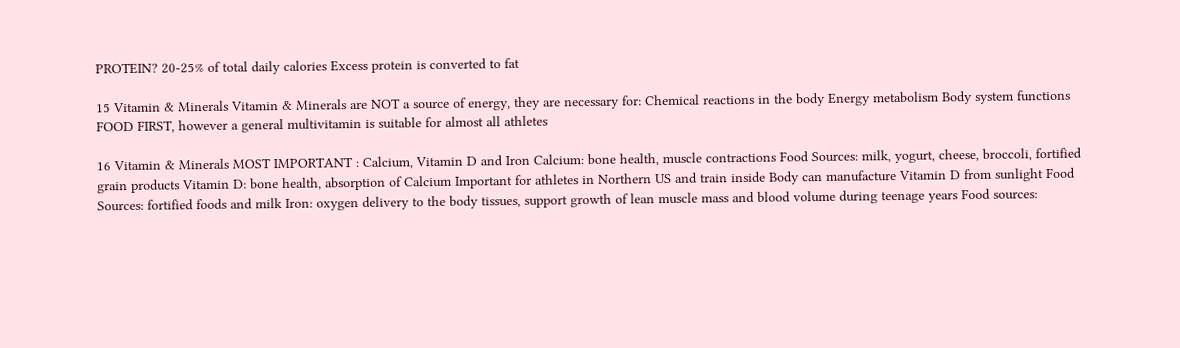PROTEIN? 20-25% of total daily calories Excess protein is converted to fat

15 Vitamin & Minerals Vitamin & Minerals are NOT a source of energy, they are necessary for: Chemical reactions in the body Energy metabolism Body system functions FOOD FIRST, however a general multivitamin is suitable for almost all athletes

16 Vitamin & Minerals MOST IMPORTANT : Calcium, Vitamin D and Iron Calcium: bone health, muscle contractions Food Sources: milk, yogurt, cheese, broccoli, fortified grain products Vitamin D: bone health, absorption of Calcium Important for athletes in Northern US and train inside Body can manufacture Vitamin D from sunlight Food Sources: fortified foods and milk Iron: oxygen delivery to the body tissues, support growth of lean muscle mass and blood volume during teenage years Food sources: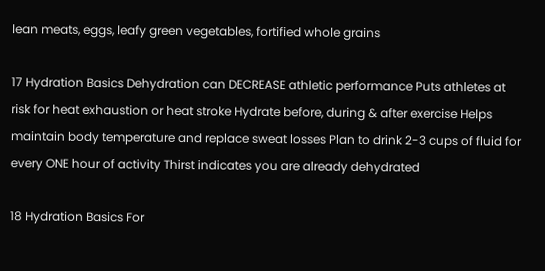lean meats, eggs, leafy green vegetables, fortified whole grains

17 Hydration Basics Dehydration can DECREASE athletic performance Puts athletes at risk for heat exhaustion or heat stroke Hydrate before, during & after exercise Helps maintain body temperature and replace sweat losses Plan to drink 2-3 cups of fluid for every ONE hour of activity Thirst indicates you are already dehydrated

18 Hydration Basics For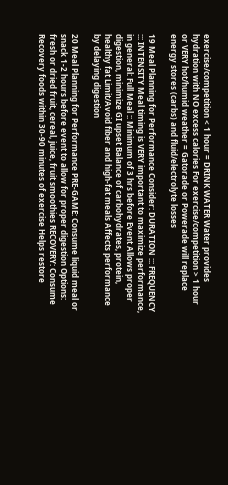exercise/competition < 1 hour = DRINK WATER Water provides hydration with NO excess calories For exercise/competition > 1 hour or VERY hot/humid weather = Gatorade or Powerade will replace energy stores (carbs) and fluid/electrolyte losses

19 Meal Planning for Performance Consider: DURATION ::: FREQUENCY ::: INTENSITY Meal timing is VERY important to maximize performance, in general: Full Meal :: Minimum of 3 hrs before Event Allows proper digestion, minimize GI upset Balance of carbohydrates, protein, healthy fat Limit/Avoid fiber and high-fat meals Affects performance by delaying digestion

20 Meal Planning for Performance PRE-GAME: Consume liquid meal or snack 1-2 hours before event to allow for proper digestion Options: fresh or dried fruit, cereal, juice, fruit smoothies RECOVERY: Consume Recovery foods within 30-90 minutes of exercise Helps restore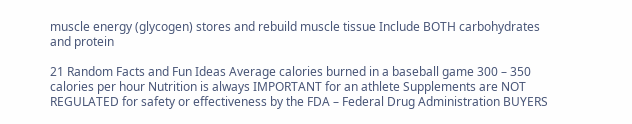muscle energy (glycogen) stores and rebuild muscle tissue Include BOTH carbohydrates and protein

21 Random Facts and Fun Ideas Average calories burned in a baseball game 300 – 350 calories per hour Nutrition is always IMPORTANT for an athlete Supplements are NOT REGULATED for safety or effectiveness by the FDA – Federal Drug Administration BUYERS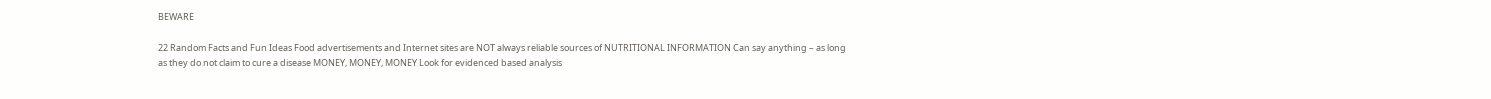BEWARE

22 Random Facts and Fun Ideas Food advertisements and Internet sites are NOT always reliable sources of NUTRITIONAL INFORMATION Can say anything – as long as they do not claim to cure a disease MONEY, MONEY, MONEY Look for evidenced based analysis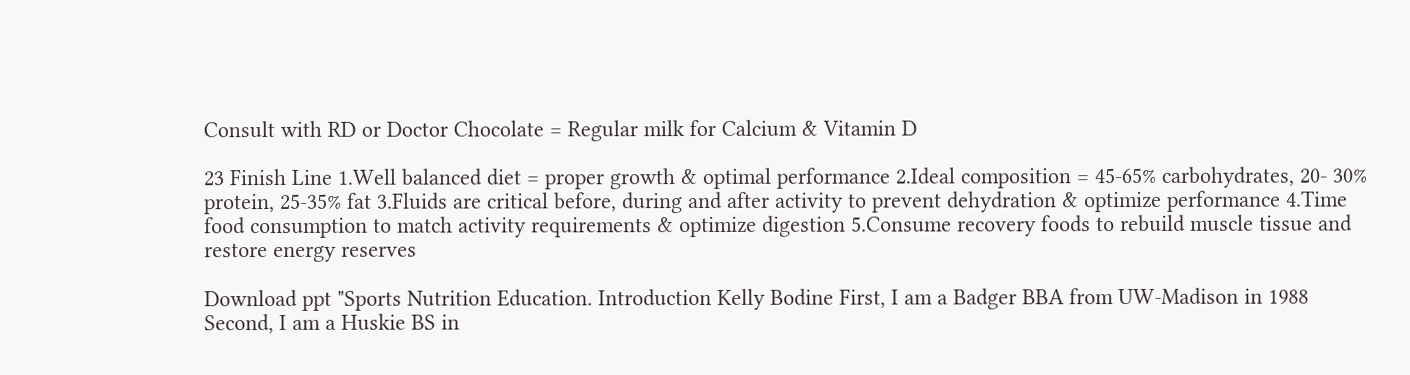Consult with RD or Doctor Chocolate = Regular milk for Calcium & Vitamin D

23 Finish Line 1.Well balanced diet = proper growth & optimal performance 2.Ideal composition = 45-65% carbohydrates, 20- 30% protein, 25-35% fat 3.Fluids are critical before, during and after activity to prevent dehydration & optimize performance 4.Time food consumption to match activity requirements & optimize digestion 5.Consume recovery foods to rebuild muscle tissue and restore energy reserves

Download ppt "Sports Nutrition Education. Introduction Kelly Bodine First, I am a Badger BBA from UW-Madison in 1988 Second, I am a Huskie BS in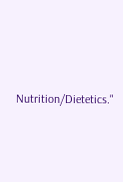Nutrition/Dietetics."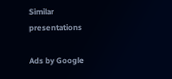Similar presentations

Ads by Google